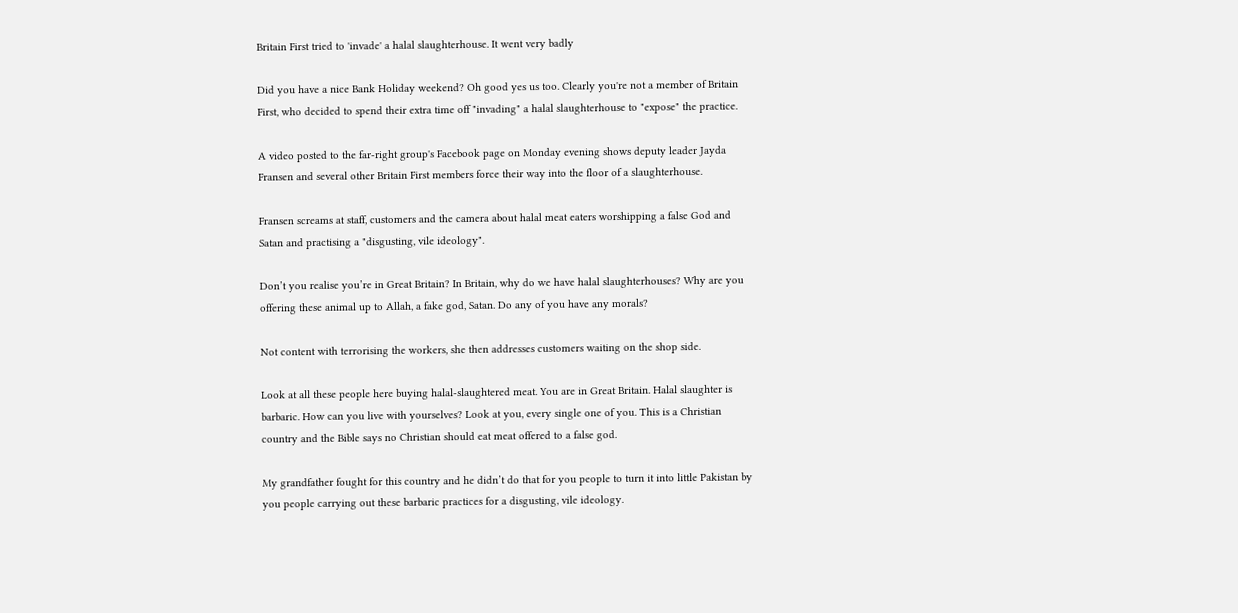Britain First tried to 'invade' a halal slaughterhouse. It went very badly

Did you have a nice Bank Holiday weekend? Oh good yes us too. Clearly you're not a member of Britain First, who decided to spend their extra time off "invading" a halal slaughterhouse to "expose" the practice.

A video posted to the far-right group's Facebook page on Monday evening shows deputy leader Jayda Fransen and several other Britain First members force their way into the floor of a slaughterhouse.

Fransen screams at staff, customers and the camera about halal meat eaters worshipping a false God and Satan and practising a "disgusting, vile ideology".

Don’t you realise you’re in Great Britain? In Britain, why do we have halal slaughterhouses? Why are you offering these animal up to Allah, a fake god, Satan. Do any of you have any morals?

Not content with terrorising the workers, she then addresses customers waiting on the shop side.

Look at all these people here buying halal-slaughtered meat. You are in Great Britain. Halal slaughter is barbaric. How can you live with yourselves? Look at you, every single one of you. This is a Christian country and the Bible says no Christian should eat meat offered to a false god.

My grandfather fought for this country and he didn’t do that for you people to turn it into little Pakistan by you people carrying out these barbaric practices for a disgusting, vile ideology.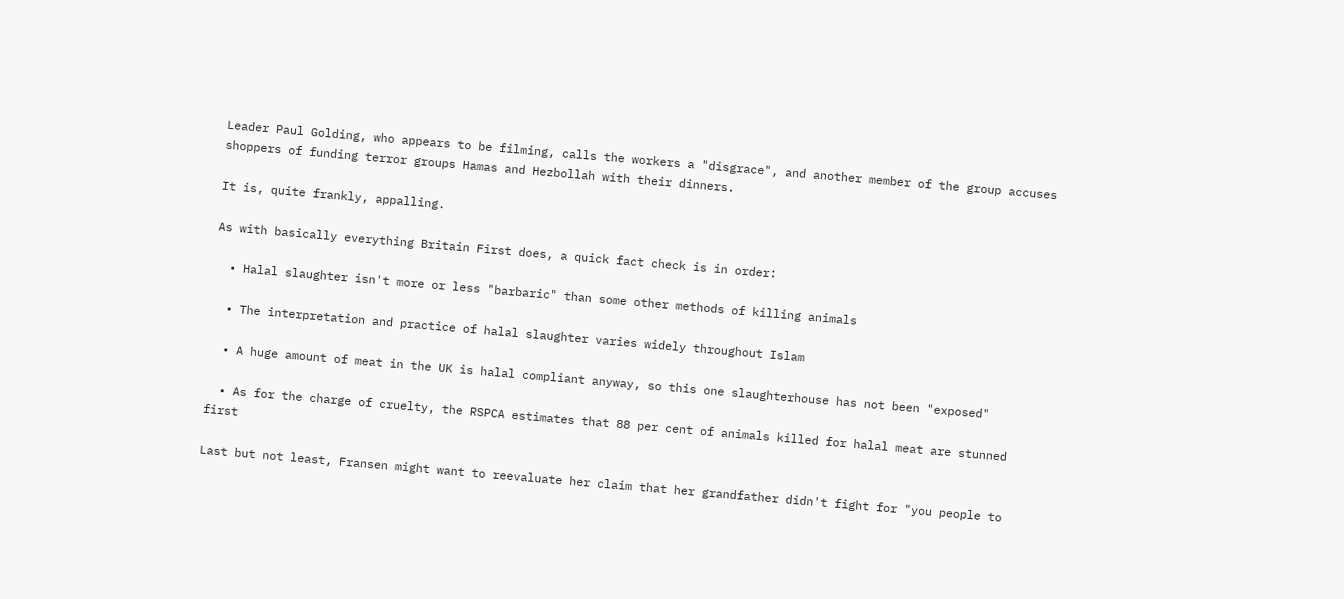Leader Paul Golding, who appears to be filming, calls the workers a "disgrace", and another member of the group accuses shoppers of funding terror groups Hamas and Hezbollah with their dinners.

It is, quite frankly, appalling.

As with basically everything Britain First does, a quick fact check is in order:

  • Halal slaughter isn't more or less "barbaric" than some other methods of killing animals

  • The interpretation and practice of halal slaughter varies widely throughout Islam

  • A huge amount of meat in the UK is halal compliant anyway, so this one slaughterhouse has not been "exposed"

  • As for the charge of cruelty, the RSPCA estimates that 88 per cent of animals killed for halal meat are stunned first

Last but not least, Fransen might want to reevaluate her claim that her grandfather didn't fight for "you people to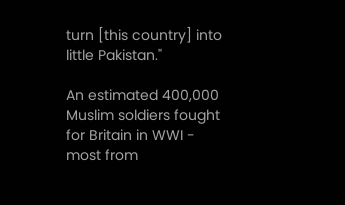turn [this country] into little Pakistan."

An estimated 400,000 Muslim soldiers fought for Britain in WWI - most from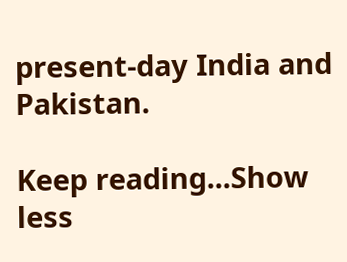present-day India and Pakistan.

Keep reading...Show less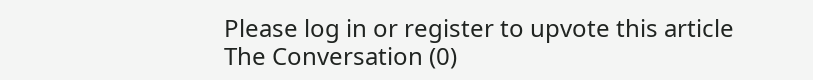Please log in or register to upvote this article
The Conversation (0)